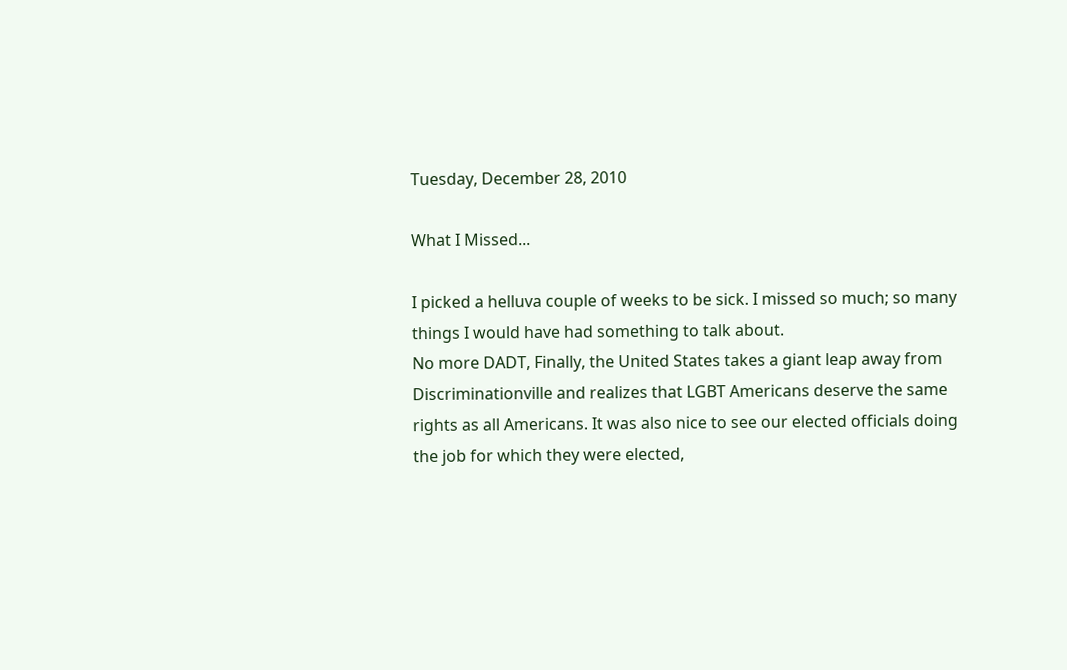Tuesday, December 28, 2010

What I Missed...

I picked a helluva couple of weeks to be sick. I missed so much; so many things I would have had something to talk about.
No more DADT, Finally, the United States takes a giant leap away from Discriminationville and realizes that LGBT Americans deserve the same rights as all Americans. It was also nice to see our elected officials doing the job for which they were elected,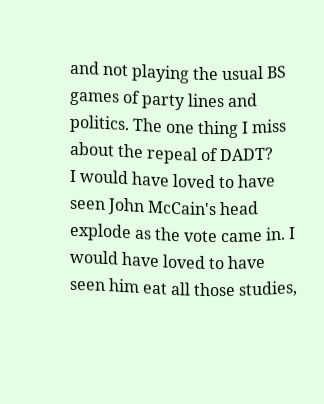and not playing the usual BS games of party lines and politics. The one thing I miss about the repeal of DADT?
I would have loved to have seen John McCain's head explode as the vote came in. I would have loved to have seen him eat all those studies,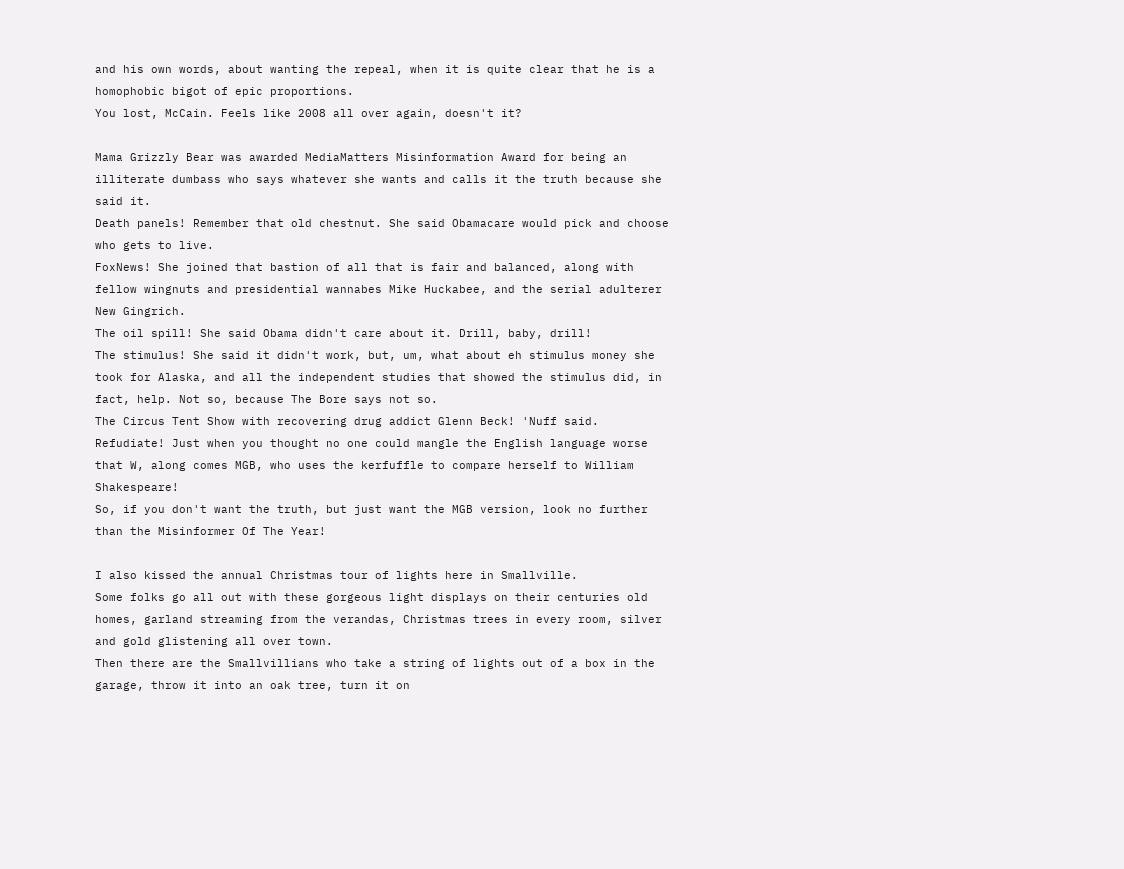and his own words, about wanting the repeal, when it is quite clear that he is a homophobic bigot of epic proportions.
You lost, McCain. Feels like 2008 all over again, doesn't it?

Mama Grizzly Bear was awarded MediaMatters Misinformation Award for being an illiterate dumbass who says whatever she wants and calls it the truth because she said it.
Death panels! Remember that old chestnut. She said Obamacare would pick and choose who gets to live.
FoxNews! She joined that bastion of all that is fair and balanced, along with fellow wingnuts and presidential wannabes Mike Huckabee, and the serial adulterer New Gingrich.
The oil spill! She said Obama didn't care about it. Drill, baby, drill!
The stimulus! She said it didn't work, but, um, what about eh stimulus money she took for Alaska, and all the independent studies that showed the stimulus did, in fact, help. Not so, because The Bore says not so.
The Circus Tent Show with recovering drug addict Glenn Beck! 'Nuff said.
Refudiate! Just when you thought no one could mangle the English language worse that W, along comes MGB, who uses the kerfuffle to compare herself to William Shakespeare!
So, if you don't want the truth, but just want the MGB version, look no further than the Misinformer Of The Year!

I also kissed the annual Christmas tour of lights here in Smallville.
Some folks go all out with these gorgeous light displays on their centuries old homes, garland streaming from the verandas, Christmas trees in every room, silver and gold glistening all over town.
Then there are the Smallvillians who take a string of lights out of a box in the garage, throw it into an oak tree, turn it on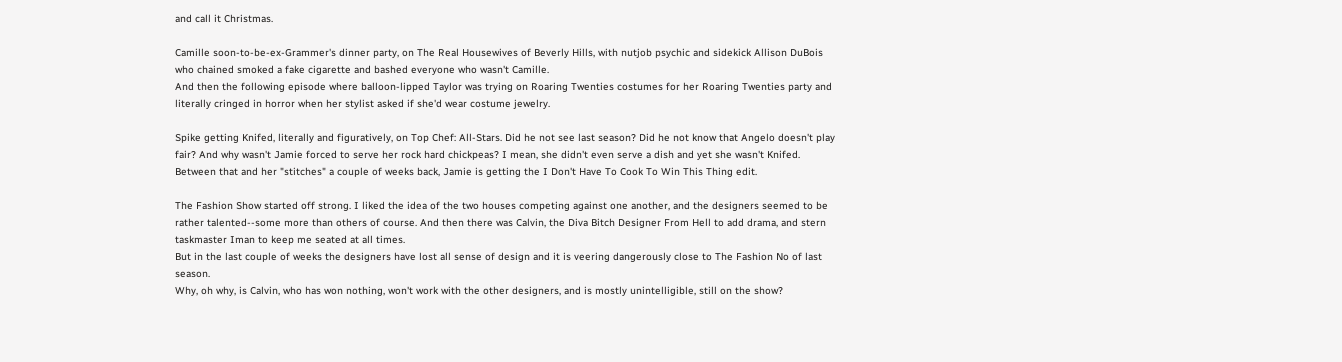and call it Christmas.

Camille soon-to-be-ex-Grammer's dinner party, on The Real Housewives of Beverly Hills, with nutjob psychic and sidekick Allison DuBois who chained smoked a fake cigarette and bashed everyone who wasn't Camille.
And then the following episode where balloon-lipped Taylor was trying on Roaring Twenties costumes for her Roaring Twenties party and literally cringed in horror when her stylist asked if she'd wear costume jewelry.

Spike getting Knifed, literally and figuratively, on Top Chef: All-Stars. Did he not see last season? Did he not know that Angelo doesn't play fair? And why wasn't Jamie forced to serve her rock hard chickpeas? I mean, she didn't even serve a dish and yet she wasn't Knifed. Between that and her "stitches" a couple of weeks back, Jamie is getting the I Don't Have To Cook To Win This Thing edit.

The Fashion Show started off strong. I liked the idea of the two houses competing against one another, and the designers seemed to be rather talented--some more than others of course. And then there was Calvin, the Diva Bitch Designer From Hell to add drama, and stern taskmaster Iman to keep me seated at all times.
But in the last couple of weeks the designers have lost all sense of design and it is veering dangerously close to The Fashion No of last season.
Why, oh why, is Calvin, who has won nothing, won't work with the other designers, and is mostly unintelligible, still on the show?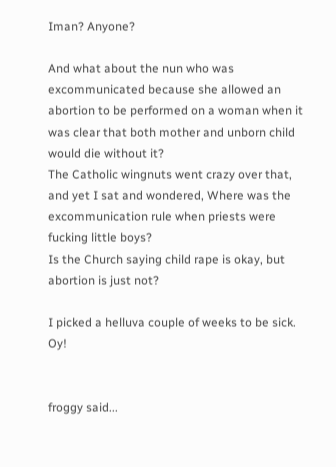Iman? Anyone?

And what about the nun who was excommunicated because she allowed an abortion to be performed on a woman when it was clear that both mother and unborn child would die without it?
The Catholic wingnuts went crazy over that, and yet I sat and wondered, Where was the excommunication rule when priests were fucking little boys?
Is the Church saying child rape is okay, but abortion is just not?

I picked a helluva couple of weeks to be sick. Oy!


froggy said...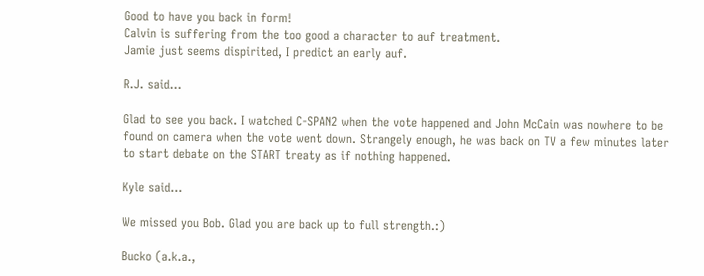Good to have you back in form!
Calvin is suffering from the too good a character to auf treatment.
Jamie just seems dispirited, I predict an early auf.

R.J. said...

Glad to see you back. I watched C-SPAN2 when the vote happened and John McCain was nowhere to be found on camera when the vote went down. Strangely enough, he was back on TV a few minutes later to start debate on the START treaty as if nothing happened.

Kyle said...

We missed you Bob. Glad you are back up to full strength.:)

Bucko (a.k.a.,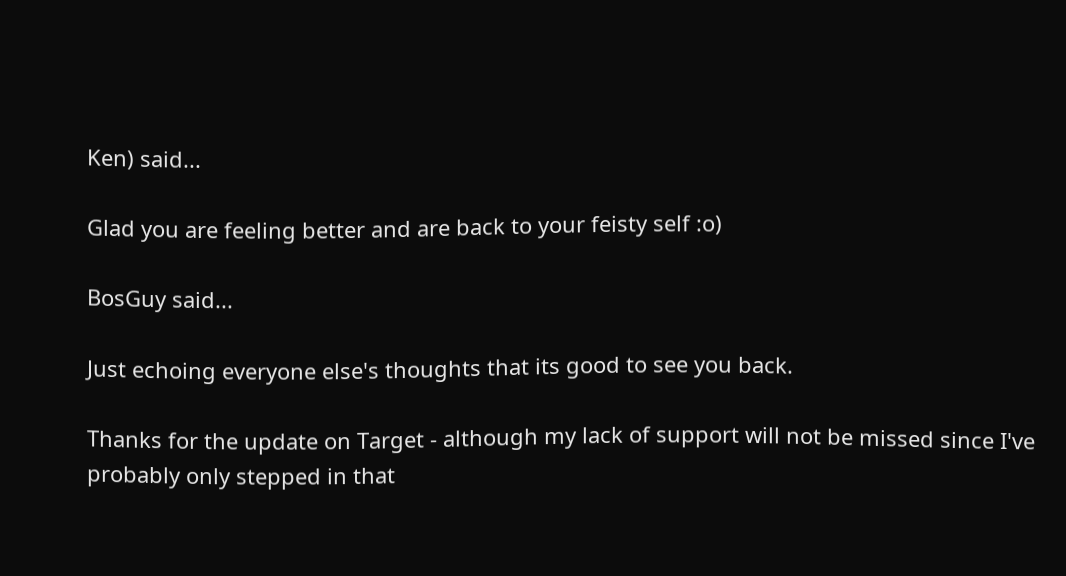Ken) said...

Glad you are feeling better and are back to your feisty self :o)

BosGuy said...

Just echoing everyone else's thoughts that its good to see you back.

Thanks for the update on Target - although my lack of support will not be missed since I've probably only stepped in that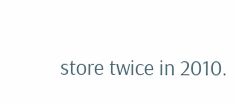store twice in 2010.